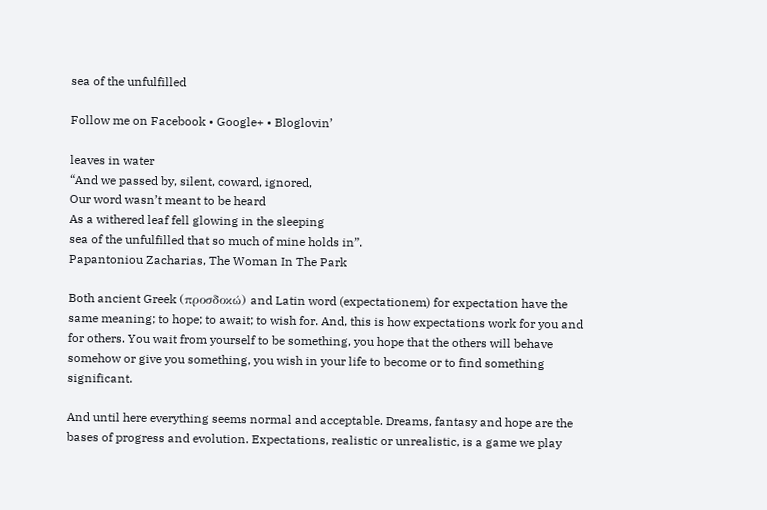sea of the unfulfilled

Follow me on Facebook • Google+ • Bloglovin’

leaves in water
“And we passed by, silent, coward, ignored,
Our word wasn’t meant to be heard
As a withered leaf fell glowing in the sleeping
sea of the unfulfilled that so much of mine holds in”.
Papantoniou Zacharias, The Woman In The Park

Both ancient Greek (προσδοκώ) and Latin word (expectationem) for expectation have the same meaning; to hope; to await; to wish for. And, this is how expectations work for you and for others. You wait from yourself to be something, you hope that the others will behave somehow or give you something, you wish in your life to become or to find something significant.

And until here everything seems normal and acceptable. Dreams, fantasy and hope are the bases of progress and evolution. Expectations, realistic or unrealistic, is a game we play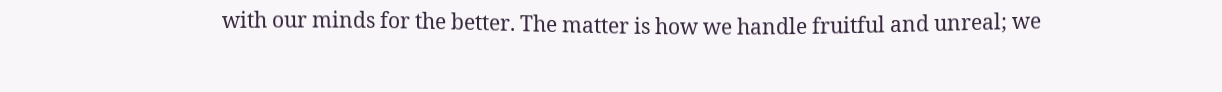with our minds for the better. The matter is how we handle fruitful and unreal; we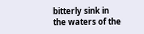bitterly sink in the waters of the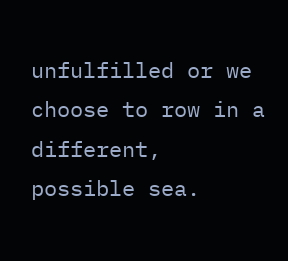unfulfilled or we choose to row in a different, possible sea.